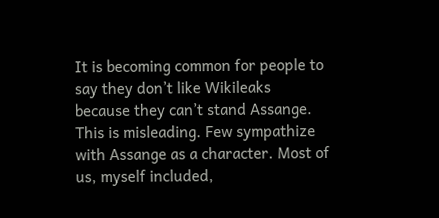It is becoming common for people to say they don’t like Wikileaks because they can’t stand Assange. This is misleading. Few sympathize with Assange as a character. Most of us, myself included,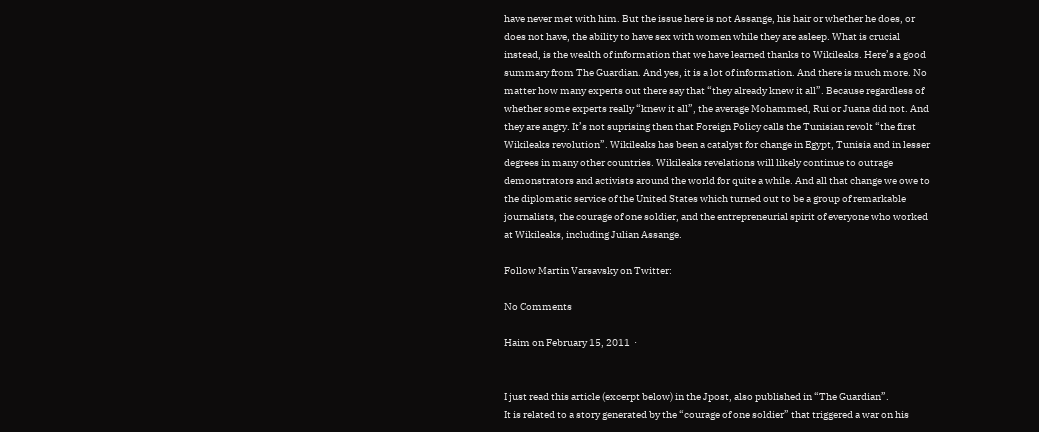have never met with him. But the issue here is not Assange, his hair or whether he does, or does not have, the ability to have sex with women while they are asleep. What is crucial instead, is the wealth of information that we have learned thanks to Wikileaks. Here’s a good summary from The Guardian. And yes, it is a lot of information. And there is much more. No matter how many experts out there say that “they already knew it all”. Because regardless of whether some experts really “knew it all”, the average Mohammed, Rui or Juana did not. And they are angry. It’s not suprising then that Foreign Policy calls the Tunisian revolt “the first Wikileaks revolution”. Wikileaks has been a catalyst for change in Egypt, Tunisia and in lesser degrees in many other countries. Wikileaks revelations will likely continue to outrage demonstrators and activists around the world for quite a while. And all that change we owe to the diplomatic service of the United States which turned out to be a group of remarkable journalists, the courage of one soldier, and the entrepreneurial spirit of everyone who worked at Wikileaks, including Julian Assange.

Follow Martin Varsavsky on Twitter:

No Comments

Haim on February 15, 2011  ·


I just read this article (excerpt below) in the Jpost, also published in “The Guardian”.
It is related to a story generated by the “courage of one soldier” that triggered a war on his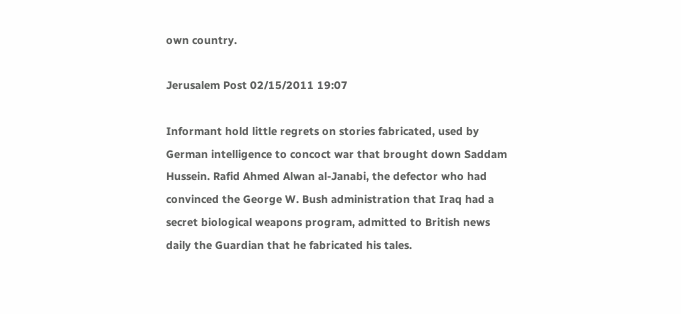own country.

Jerusalem Post 02/15/2011 19:07

Informant hold little regrets on stories fabricated, used by German intelligence to concoct war that brought down Saddam Hussein. Rafid Ahmed Alwan al-Janabi, the defector who had convinced the George W. Bush administration that Iraq had a secret biological weapons program, admitted to British news daily the Guardian that he fabricated his tales.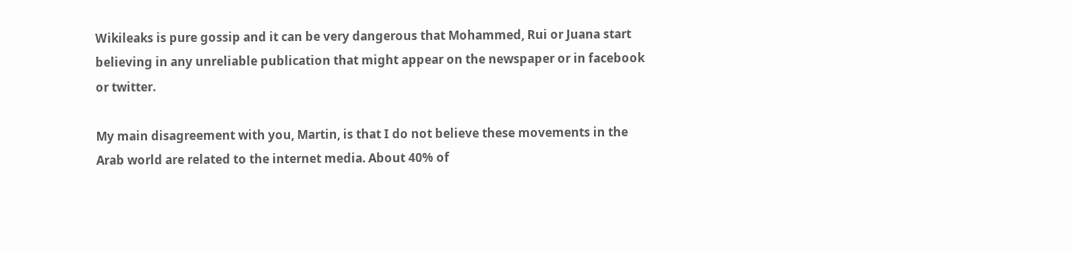Wikileaks is pure gossip and it can be very dangerous that Mohammed, Rui or Juana start believing in any unreliable publication that might appear on the newspaper or in facebook or twitter.

My main disagreement with you, Martin, is that I do not believe these movements in the Arab world are related to the internet media. About 40% of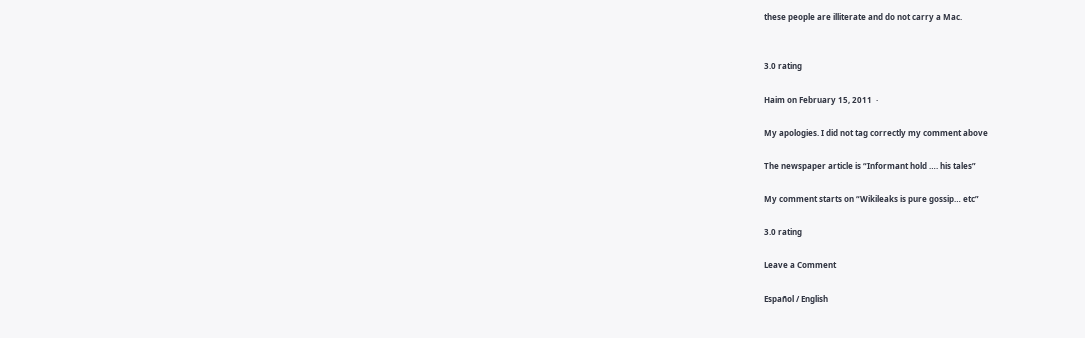these people are illiterate and do not carry a Mac.


3.0 rating

Haim on February 15, 2011  ·

My apologies. I did not tag correctly my comment above

The newspaper article is “Informant hold …. his tales”

My comment starts on “Wikileaks is pure gossip… etc”

3.0 rating

Leave a Comment

Español / English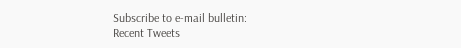Subscribe to e-mail bulletin:
Recent Tweets